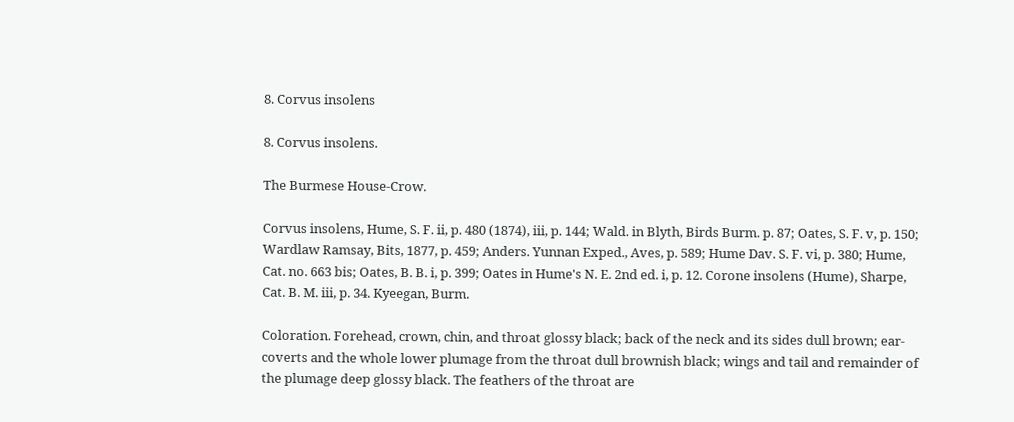8. Corvus insolens

8. Corvus insolens.

The Burmese House-Crow.

Corvus insolens, Hume, S. F. ii, p. 480 (1874), iii, p. 144; Wald. in Blyth, Birds Burm. p. 87; Oates, S. F. v, p. 150; Wardlaw Ramsay, Bits, 1877, p. 459; Anders. Yunnan Exped., Aves, p. 589; Hume Dav. S. F. vi, p. 380; Hume, Cat. no. 663 bis; Oates, B. B. i, p. 399; Oates in Hume's N. E. 2nd ed. i, p. 12. Corone insolens (Hume), Sharpe, Cat. B. M. iii, p. 34. Kyeegan, Burm.

Coloration. Forehead, crown, chin, and throat glossy black; back of the neck and its sides dull brown; ear-coverts and the whole lower plumage from the throat dull brownish black; wings and tail and remainder of the plumage deep glossy black. The feathers of the throat are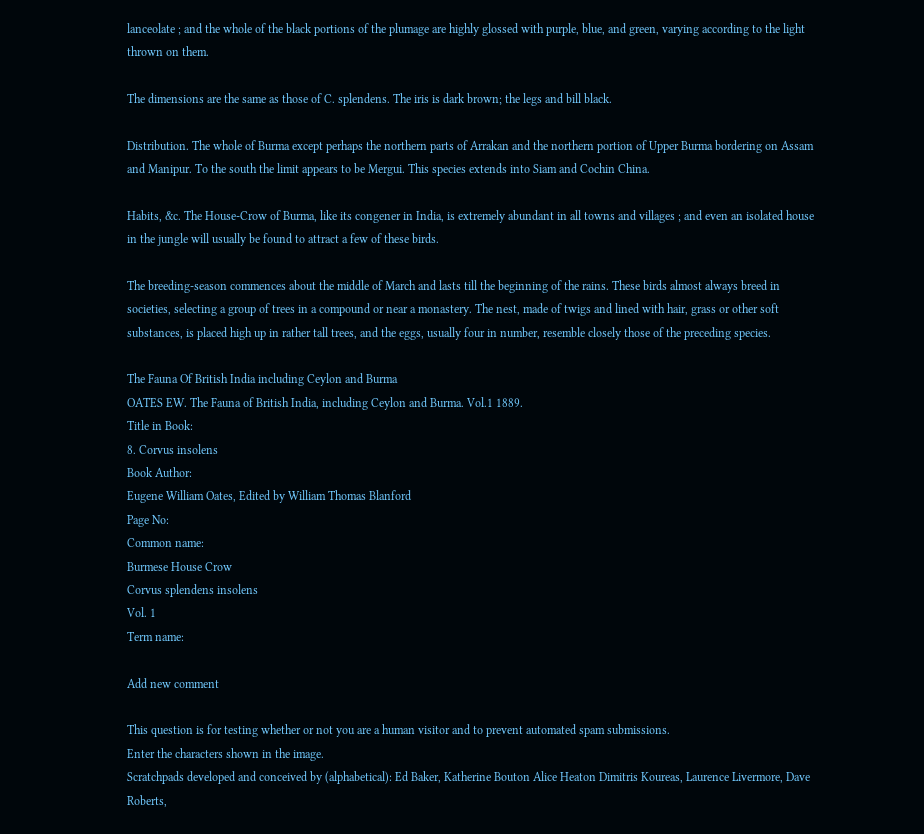lanceolate ; and the whole of the black portions of the plumage are highly glossed with purple, blue, and green, varying according to the light thrown on them.

The dimensions are the same as those of C. splendens. The iris is dark brown; the legs and bill black.

Distribution. The whole of Burma except perhaps the northern parts of Arrakan and the northern portion of Upper Burma bordering on Assam and Manipur. To the south the limit appears to be Mergui. This species extends into Siam and Cochin China.

Habits, &c. The House-Crow of Burma, like its congener in India, is extremely abundant in all towns and villages ; and even an isolated house in the jungle will usually be found to attract a few of these birds.

The breeding-season commences about the middle of March and lasts till the beginning of the rains. These birds almost always breed in societies, selecting a group of trees in a compound or near a monastery. The nest, made of twigs and lined with hair, grass or other soft substances, is placed high up in rather tall trees, and the eggs, usually four in number, resemble closely those of the preceding species.

The Fauna Of British India including Ceylon and Burma
OATES EW. The Fauna of British India, including Ceylon and Burma. Vol.1 1889.
Title in Book:
8. Corvus insolens
Book Author:
Eugene William Oates, Edited by William Thomas Blanford
Page No:
Common name:
Burmese House Crow
Corvus splendens insolens
Vol. 1
Term name:

Add new comment

This question is for testing whether or not you are a human visitor and to prevent automated spam submissions.
Enter the characters shown in the image.
Scratchpads developed and conceived by (alphabetical): Ed Baker, Katherine Bouton Alice Heaton Dimitris Koureas, Laurence Livermore, Dave Roberts,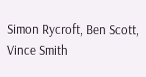Simon Rycroft, Ben Scott, Vince Smith